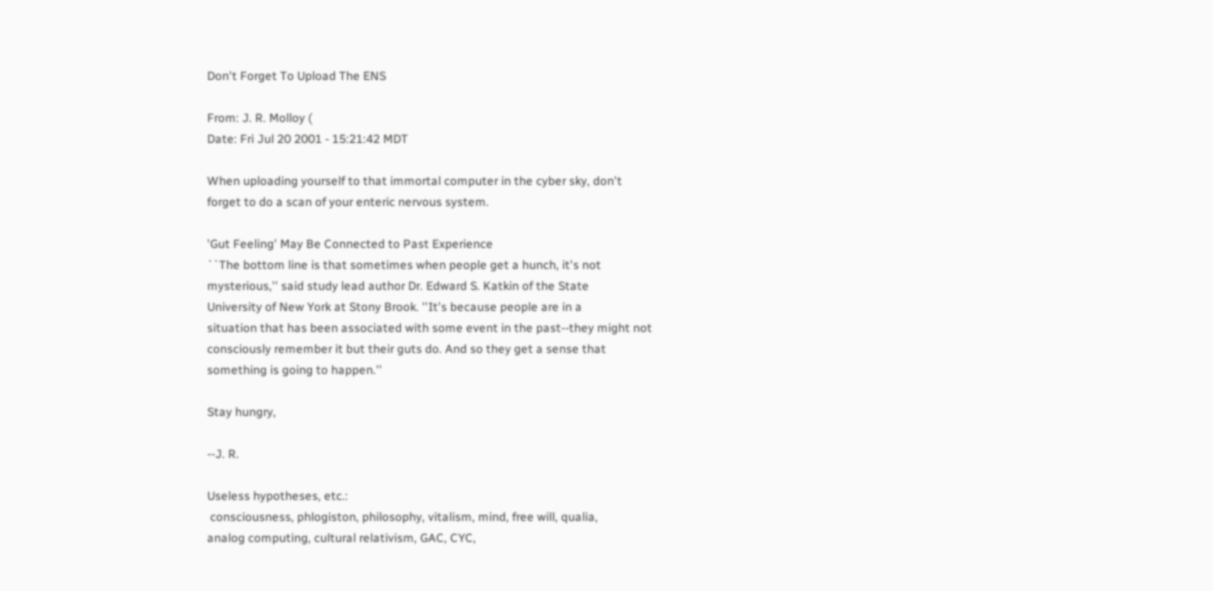Don't Forget To Upload The ENS

From: J. R. Molloy (
Date: Fri Jul 20 2001 - 15:21:42 MDT

When uploading yourself to that immortal computer in the cyber sky, don't
forget to do a scan of your enteric nervous system.

'Gut Feeling' May Be Connected to Past Experience
``The bottom line is that sometimes when people get a hunch, it's not
mysterious,'' said study lead author Dr. Edward S. Katkin of the State
University of New York at Stony Brook. ''It's because people are in a
situation that has been associated with some event in the past--they might not
consciously remember it but their guts do. And so they get a sense that
something is going to happen.''

Stay hungry,

--J. R.

Useless hypotheses, etc.:
 consciousness, phlogiston, philosophy, vitalism, mind, free will, qualia,
analog computing, cultural relativism, GAC, CYC,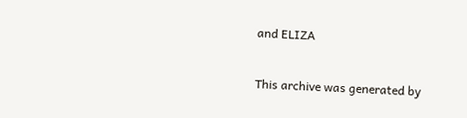and ELIZA

This archive was generated by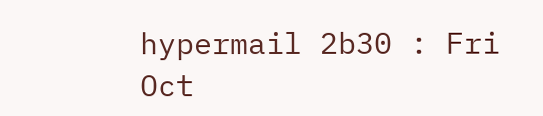hypermail 2b30 : Fri Oct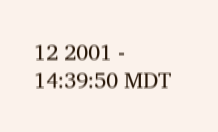12 2001 - 14:39:50 MDT